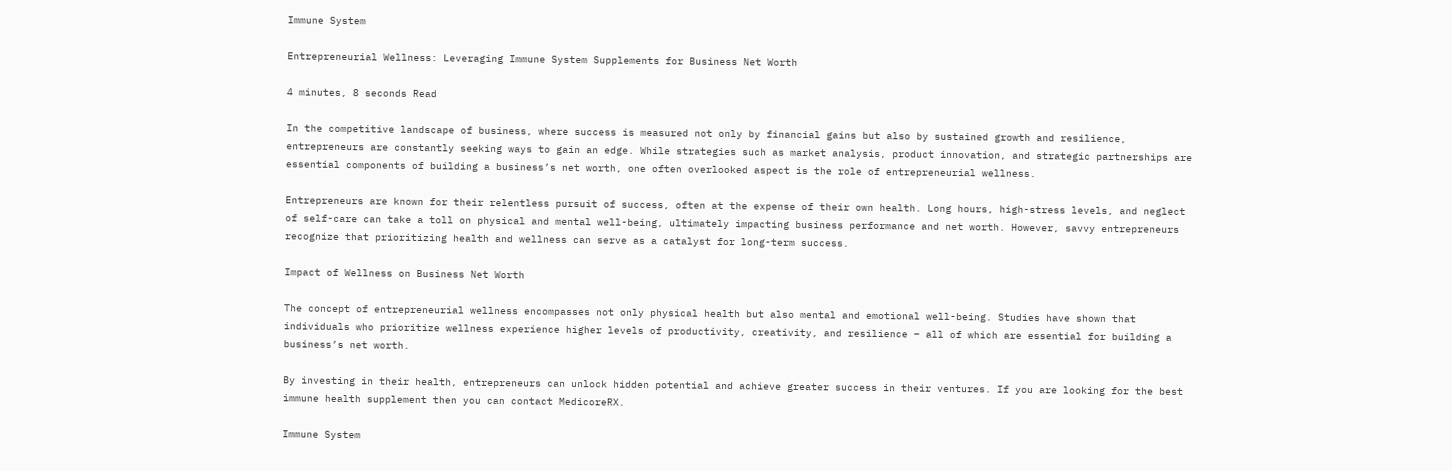Immune System

Entrepreneurial Wellness: Leveraging Immune System Supplements for Business Net Worth

4 minutes, 8 seconds Read

In the competitive landscape of business, where success is measured not only by financial gains but also by sustained growth and resilience, entrepreneurs are constantly seeking ways to gain an edge. While strategies such as market analysis, product innovation, and strategic partnerships are essential components of building a business’s net worth, one often overlooked aspect is the role of entrepreneurial wellness.

Entrepreneurs are known for their relentless pursuit of success, often at the expense of their own health. Long hours, high-stress levels, and neglect of self-care can take a toll on physical and mental well-being, ultimately impacting business performance and net worth. However, savvy entrepreneurs recognize that prioritizing health and wellness can serve as a catalyst for long-term success.

Impact of Wellness on Business Net Worth

The concept of entrepreneurial wellness encompasses not only physical health but also mental and emotional well-being. Studies have shown that individuals who prioritize wellness experience higher levels of productivity, creativity, and resilience – all of which are essential for building a business’s net worth.

By investing in their health, entrepreneurs can unlock hidden potential and achieve greater success in their ventures. If you are looking for the best immune health supplement then you can contact MedicoreRX.

Immune System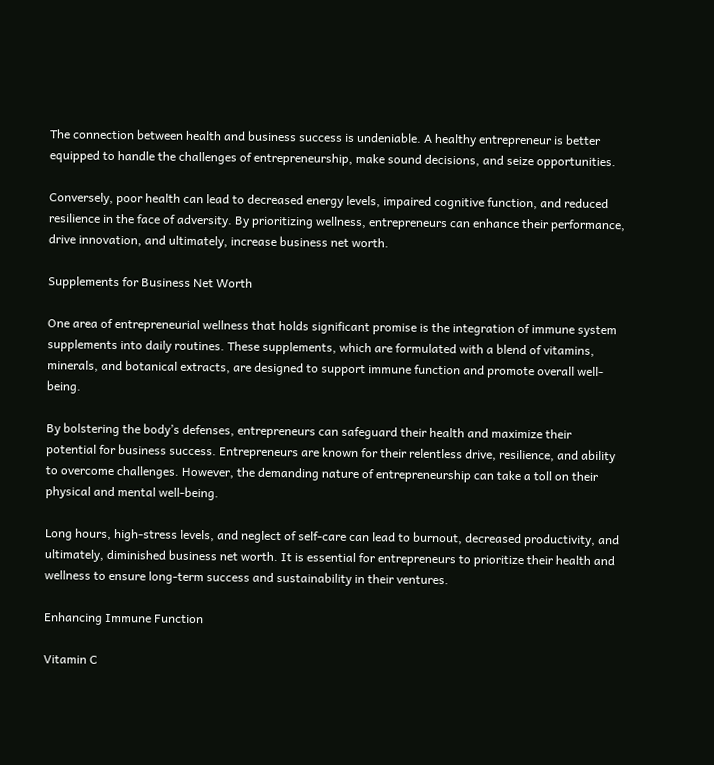The connection between health and business success is undeniable. A healthy entrepreneur is better equipped to handle the challenges of entrepreneurship, make sound decisions, and seize opportunities.

Conversely, poor health can lead to decreased energy levels, impaired cognitive function, and reduced resilience in the face of adversity. By prioritizing wellness, entrepreneurs can enhance their performance, drive innovation, and ultimately, increase business net worth.

Supplements for Business Net Worth

One area of entrepreneurial wellness that holds significant promise is the integration of immune system supplements into daily routines. These supplements, which are formulated with a blend of vitamins, minerals, and botanical extracts, are designed to support immune function and promote overall well-being.

By bolstering the body’s defenses, entrepreneurs can safeguard their health and maximize their potential for business success. Entrepreneurs are known for their relentless drive, resilience, and ability to overcome challenges. However, the demanding nature of entrepreneurship can take a toll on their physical and mental well-being.

Long hours, high-stress levels, and neglect of self-care can lead to burnout, decreased productivity, and ultimately, diminished business net worth. It is essential for entrepreneurs to prioritize their health and wellness to ensure long-term success and sustainability in their ventures.

Enhancing Immune Function

Vitamin C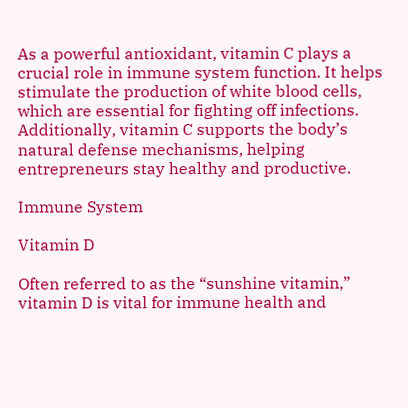As a powerful antioxidant, vitamin C plays a crucial role in immune system function. It helps stimulate the production of white blood cells, which are essential for fighting off infections. Additionally, vitamin C supports the body’s natural defense mechanisms, helping entrepreneurs stay healthy and productive.

Immune System

Vitamin D

Often referred to as the “sunshine vitamin,” vitamin D is vital for immune health and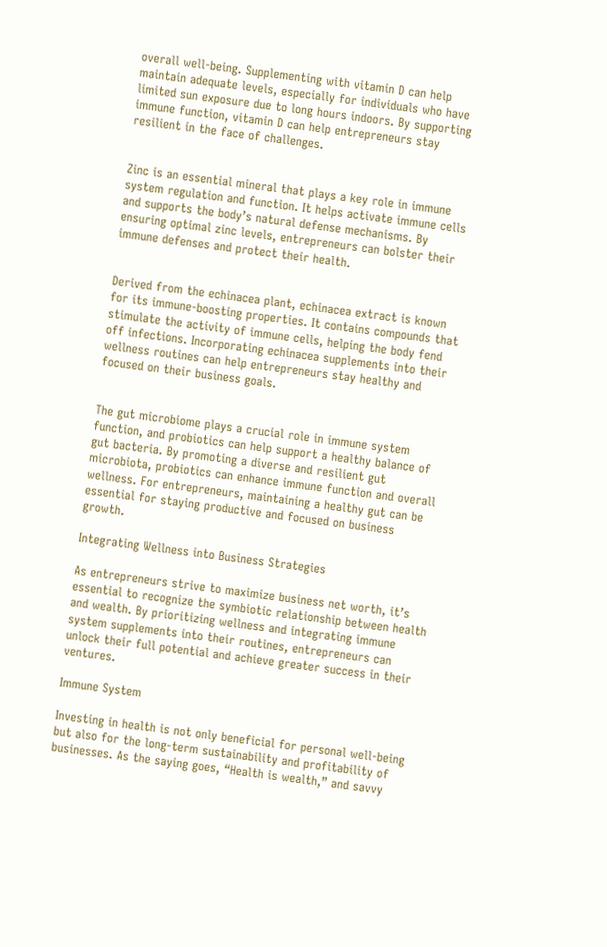overall well-being. Supplementing with vitamin D can help maintain adequate levels, especially for individuals who have limited sun exposure due to long hours indoors. By supporting immune function, vitamin D can help entrepreneurs stay resilient in the face of challenges.


Zinc is an essential mineral that plays a key role in immune system regulation and function. It helps activate immune cells and supports the body’s natural defense mechanisms. By ensuring optimal zinc levels, entrepreneurs can bolster their immune defenses and protect their health.


Derived from the echinacea plant, echinacea extract is known for its immune-boosting properties. It contains compounds that stimulate the activity of immune cells, helping the body fend off infections. Incorporating echinacea supplements into their wellness routines can help entrepreneurs stay healthy and focused on their business goals.


The gut microbiome plays a crucial role in immune system function, and probiotics can help support a healthy balance of gut bacteria. By promoting a diverse and resilient gut microbiota, probiotics can enhance immune function and overall wellness. For entrepreneurs, maintaining a healthy gut can be essential for staying productive and focused on business growth.

Integrating Wellness into Business Strategies

As entrepreneurs strive to maximize business net worth, it’s essential to recognize the symbiotic relationship between health and wealth. By prioritizing wellness and integrating immune system supplements into their routines, entrepreneurs can unlock their full potential and achieve greater success in their ventures.

Immune System

Investing in health is not only beneficial for personal well-being but also for the long-term sustainability and profitability of businesses. As the saying goes, “Health is wealth,” and savvy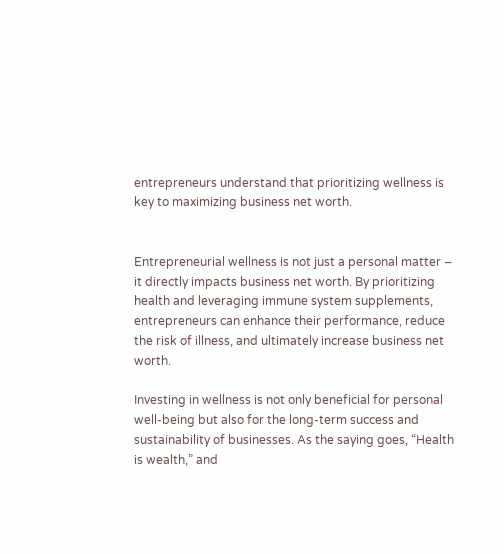entrepreneurs understand that prioritizing wellness is key to maximizing business net worth.


Entrepreneurial wellness is not just a personal matter – it directly impacts business net worth. By prioritizing health and leveraging immune system supplements, entrepreneurs can enhance their performance, reduce the risk of illness, and ultimately increase business net worth.

Investing in wellness is not only beneficial for personal well-being but also for the long-term success and sustainability of businesses. As the saying goes, “Health is wealth,” and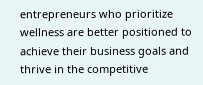entrepreneurs who prioritize wellness are better positioned to achieve their business goals and thrive in the competitive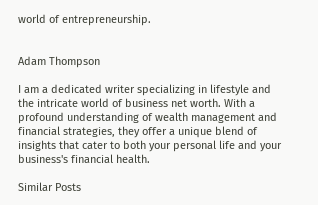world of entrepreneurship.


Adam Thompson

I am a dedicated writer specializing in lifestyle and the intricate world of business net worth. With a profound understanding of wealth management and financial strategies, they offer a unique blend of insights that cater to both your personal life and your business's financial health.

Similar Posts